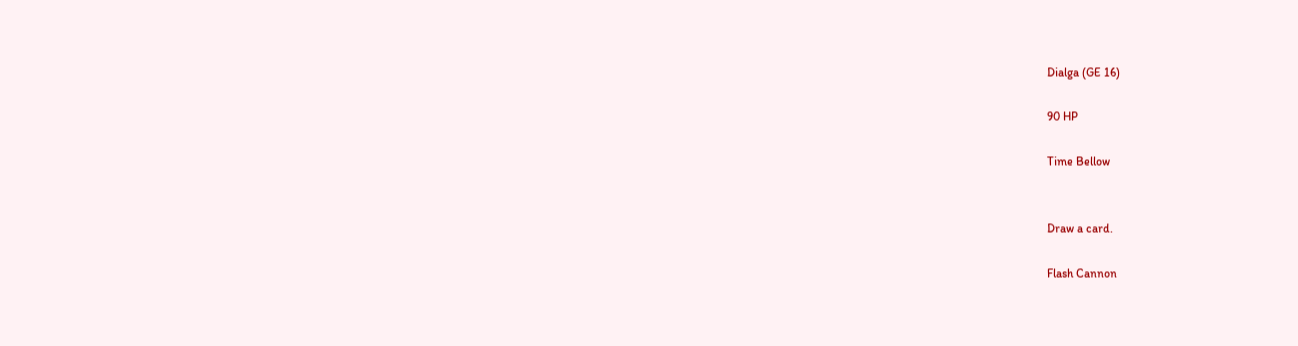Dialga (GE 16)

90 HP

Time Bellow


Draw a card.

Flash Cannon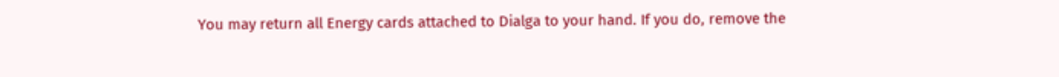You may return all Energy cards attached to Dialga to your hand. If you do, remove the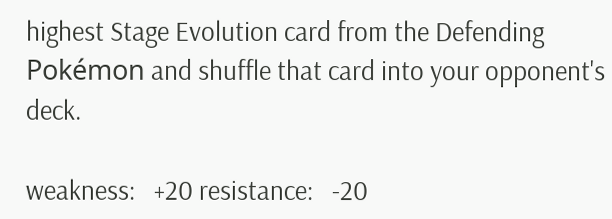highest Stage Evolution card from the Defending Pokémon and shuffle that card into your opponent's deck.

weakness:   +20 resistance:   -20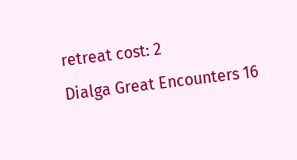retreat cost: 2
Dialga Great Encounters 16